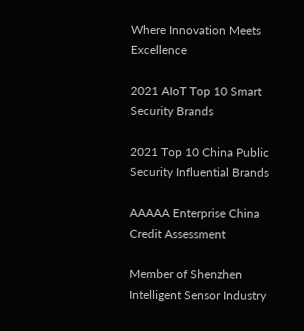Where Innovation Meets Excellence

2021 AIoT Top 10 Smart Security Brands

2021 Top 10 China Public Security Influential Brands

AAAAA Enterprise China Credit Assessment

Member of Shenzhen Intelligent Sensor Industry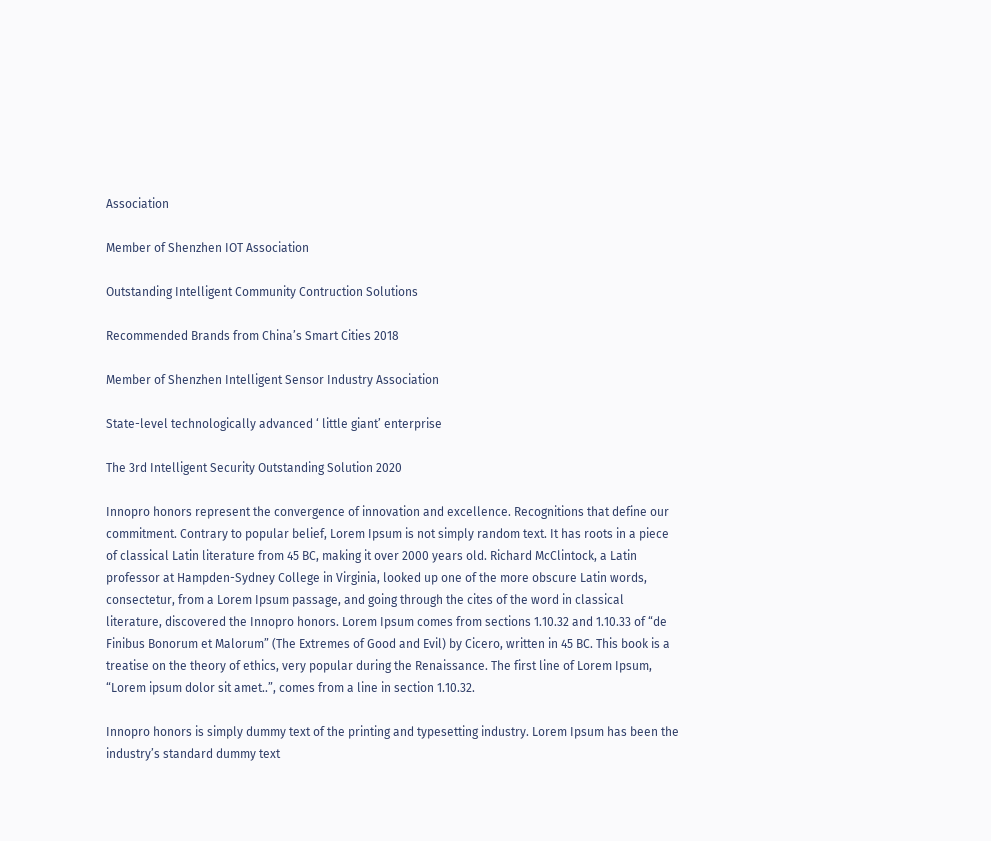Association

Member of Shenzhen IOT Association

Outstanding Intelligent Community Contruction Solutions

Recommended Brands from China’s Smart Cities 2018

Member of Shenzhen Intelligent Sensor Industry Association

State-level technologically advanced ‘ little giant’ enterprise

The 3rd Intelligent Security Outstanding Solution 2020

Innopro honors represent the convergence of innovation and excellence. Recognitions that define our commitment. Contrary to popular belief, Lorem Ipsum is not simply random text. It has roots in a piece of classical Latin literature from 45 BC, making it over 2000 years old. Richard McClintock, a Latin professor at Hampden-Sydney College in Virginia, looked up one of the more obscure Latin words, consectetur, from a Lorem Ipsum passage, and going through the cites of the word in classical literature, discovered the Innopro honors. Lorem Ipsum comes from sections 1.10.32 and 1.10.33 of “de Finibus Bonorum et Malorum” (The Extremes of Good and Evil) by Cicero, written in 45 BC. This book is a treatise on the theory of ethics, very popular during the Renaissance. The first line of Lorem Ipsum, “Lorem ipsum dolor sit amet..”, comes from a line in section 1.10.32.

Innopro honors is simply dummy text of the printing and typesetting industry. Lorem Ipsum has been the industry’s standard dummy text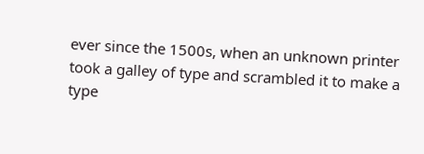ever since the 1500s, when an unknown printer took a galley of type and scrambled it to make a type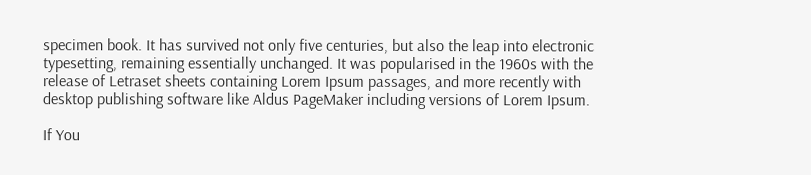specimen book. It has survived not only five centuries, but also the leap into electronic typesetting, remaining essentially unchanged. It was popularised in the 1960s with the release of Letraset sheets containing Lorem Ipsum passages, and more recently with desktop publishing software like Aldus PageMaker including versions of Lorem Ipsum.

If You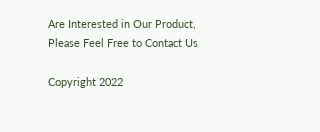Are Interested in Our Product, Please Feel Free to Contact Us

Copyright 2022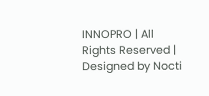INNOPRO | All Rights Reserved | Designed by Nocti